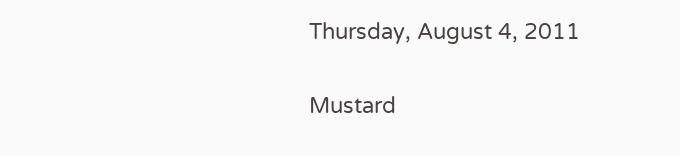Thursday, August 4, 2011

Mustard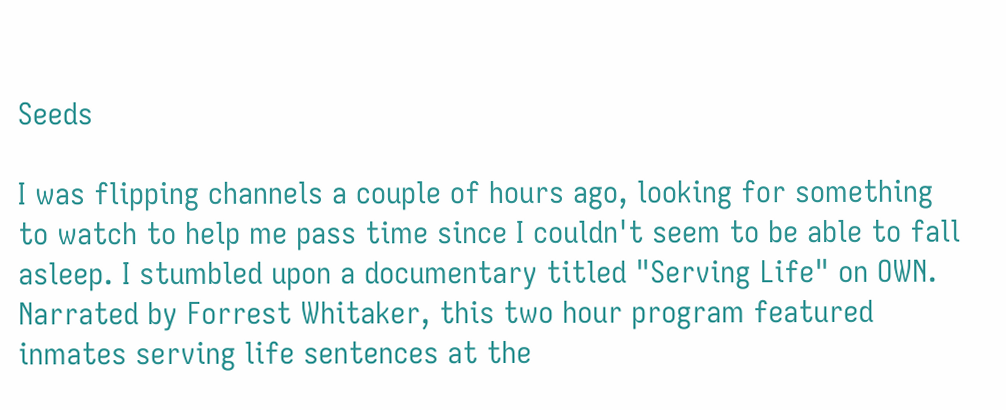Seeds

I was flipping channels a couple of hours ago, looking for something to watch to help me pass time since I couldn't seem to be able to fall asleep. I stumbled upon a documentary titled "Serving Life" on OWN. Narrated by Forrest Whitaker, this two hour program featured inmates serving life sentences at the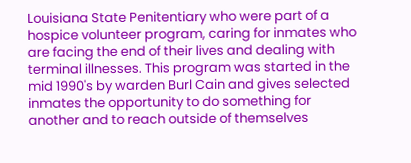Louisiana State Penitentiary who were part of a hospice volunteer program, caring for inmates who are facing the end of their lives and dealing with terminal illnesses. This program was started in the mid 1990's by warden Burl Cain and gives selected inmates the opportunity to do something for another and to reach outside of themselves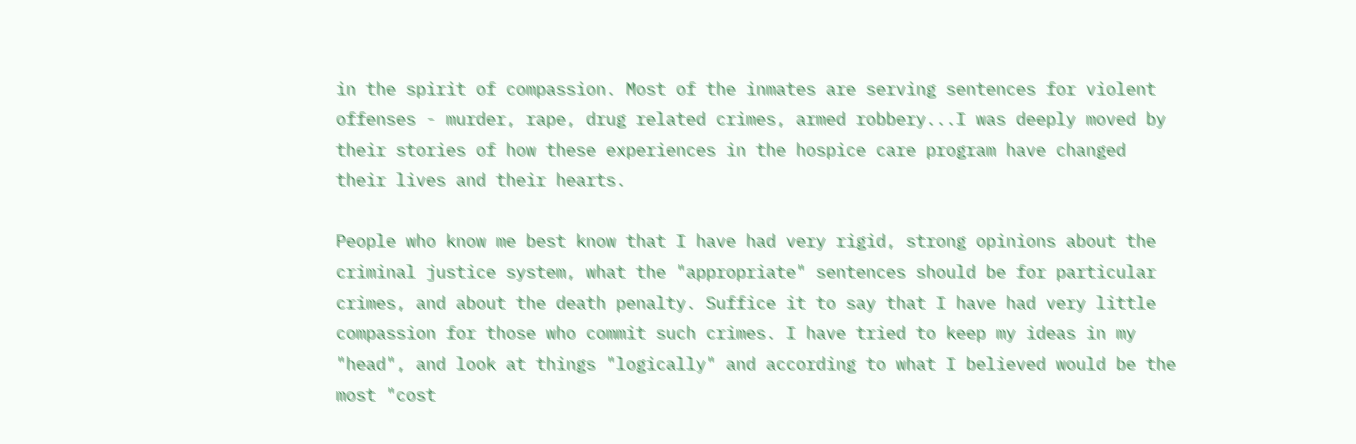in the spirit of compassion. Most of the inmates are serving sentences for violent offenses - murder, rape, drug related crimes, armed robbery...I was deeply moved by their stories of how these experiences in the hospice care program have changed their lives and their hearts.

People who know me best know that I have had very rigid, strong opinions about the criminal justice system, what the "appropriate" sentences should be for particular crimes, and about the death penalty. Suffice it to say that I have had very little compassion for those who commit such crimes. I have tried to keep my ideas in my "head", and look at things "logically" and according to what I believed would be the most "cost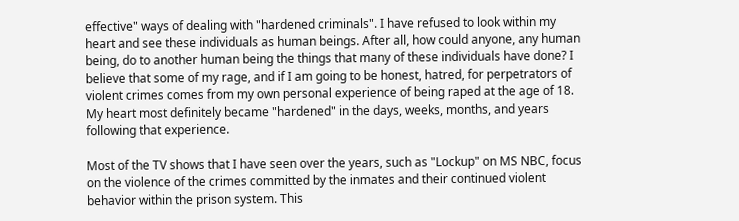effective" ways of dealing with "hardened criminals". I have refused to look within my heart and see these individuals as human beings. After all, how could anyone, any human being, do to another human being the things that many of these individuals have done? I believe that some of my rage, and if I am going to be honest, hatred, for perpetrators of violent crimes comes from my own personal experience of being raped at the age of 18. My heart most definitely became "hardened" in the days, weeks, months, and years following that experience.

Most of the TV shows that I have seen over the years, such as "Lockup" on MS NBC, focus on the violence of the crimes committed by the inmates and their continued violent behavior within the prison system. This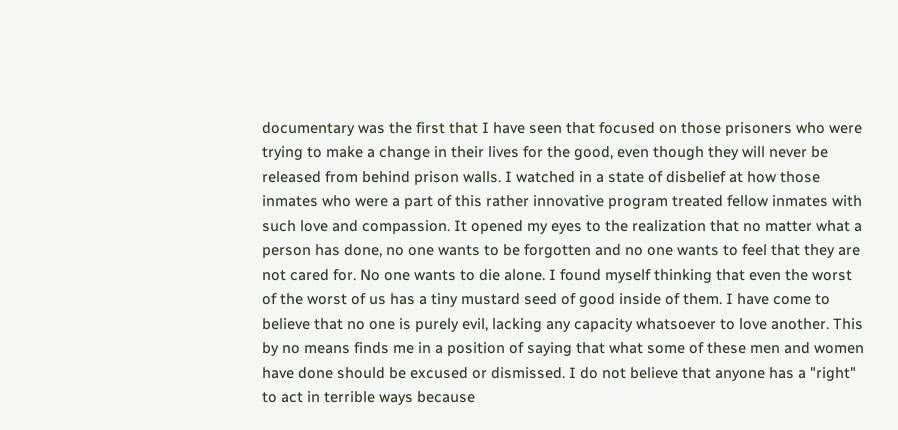documentary was the first that I have seen that focused on those prisoners who were trying to make a change in their lives for the good, even though they will never be released from behind prison walls. I watched in a state of disbelief at how those inmates who were a part of this rather innovative program treated fellow inmates with such love and compassion. It opened my eyes to the realization that no matter what a person has done, no one wants to be forgotten and no one wants to feel that they are not cared for. No one wants to die alone. I found myself thinking that even the worst of the worst of us has a tiny mustard seed of good inside of them. I have come to believe that no one is purely evil, lacking any capacity whatsoever to love another. This by no means finds me in a position of saying that what some of these men and women have done should be excused or dismissed. I do not believe that anyone has a "right" to act in terrible ways because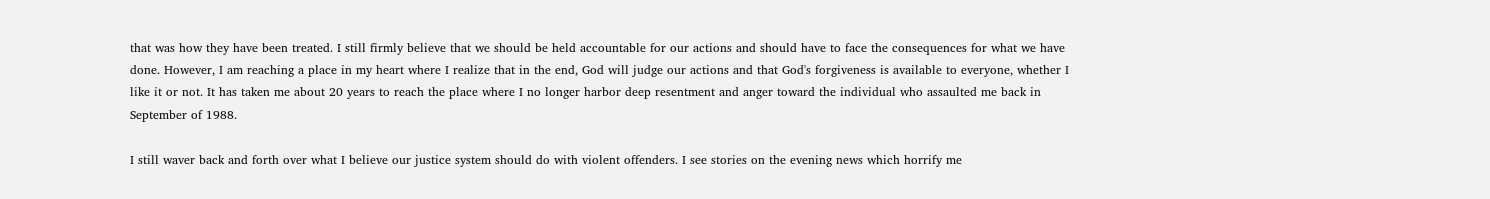that was how they have been treated. I still firmly believe that we should be held accountable for our actions and should have to face the consequences for what we have done. However, I am reaching a place in my heart where I realize that in the end, God will judge our actions and that God's forgiveness is available to everyone, whether I like it or not. It has taken me about 20 years to reach the place where I no longer harbor deep resentment and anger toward the individual who assaulted me back in September of 1988.

I still waver back and forth over what I believe our justice system should do with violent offenders. I see stories on the evening news which horrify me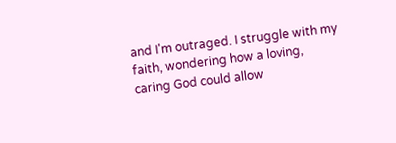and I'm outraged. I struggle with my faith, wondering how a loving, caring God could allow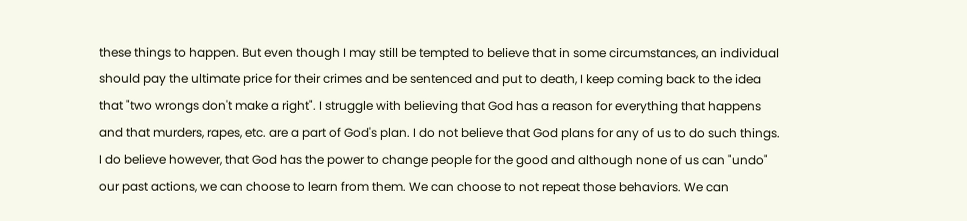these things to happen. But even though I may still be tempted to believe that in some circumstances, an individual should pay the ultimate price for their crimes and be sentenced and put to death, I keep coming back to the idea that "two wrongs don't make a right". I struggle with believing that God has a reason for everything that happens and that murders, rapes, etc. are a part of God's plan. I do not believe that God plans for any of us to do such things. I do believe however, that God has the power to change people for the good and although none of us can "undo" our past actions, we can choose to learn from them. We can choose to not repeat those behaviors. We can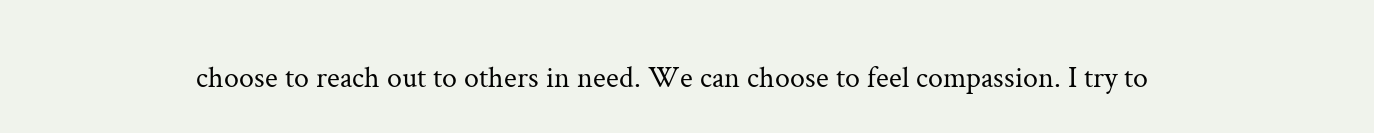choose to reach out to others in need. We can choose to feel compassion. I try to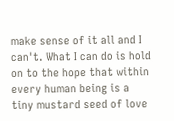make sense of it all and I can't. What I can do is hold on to the hope that within every human being is a tiny mustard seed of love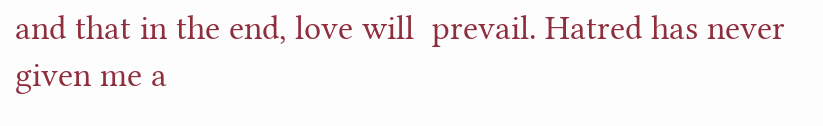and that in the end, love will  prevail. Hatred has never given me a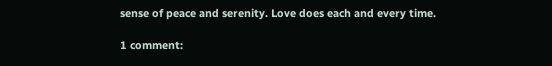sense of peace and serenity. Love does each and every time.

1 comment: